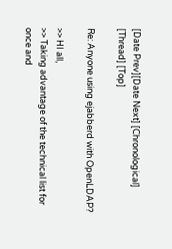[Date Prev][Date Next] [Chronological] [Thread] [Top]

Re: Anyone using ejabberd with OpenLDAP?

>> HI all,
>> Taking advantage of the technical list for once and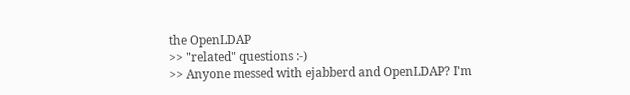the OpenLDAP
>> "related" questions :-)
>> Anyone messed with ejabberd and OpenLDAP? I'm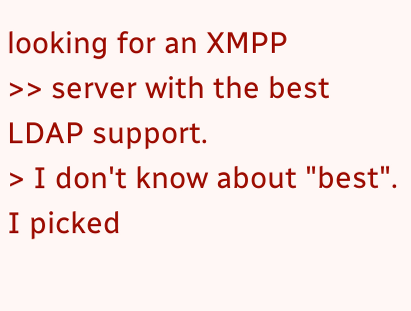looking for an XMPP
>> server with the best LDAP support.
> I don't know about "best". I picked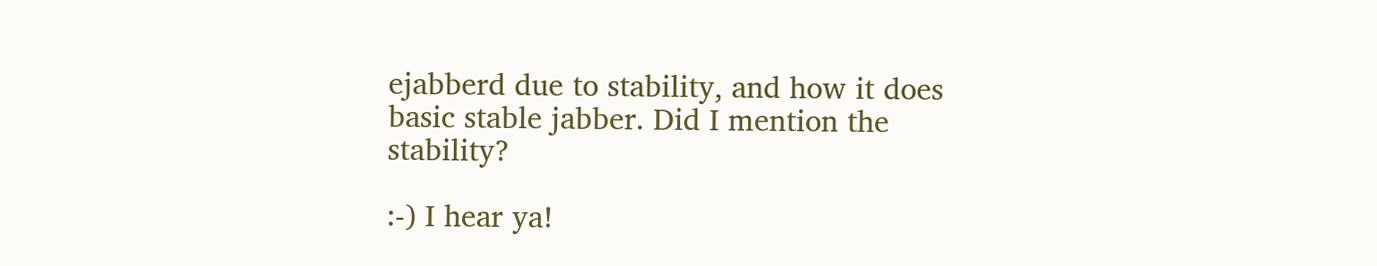ejabberd due to stability, and how it does basic stable jabber. Did I mention the stability?

:-) I hear ya!